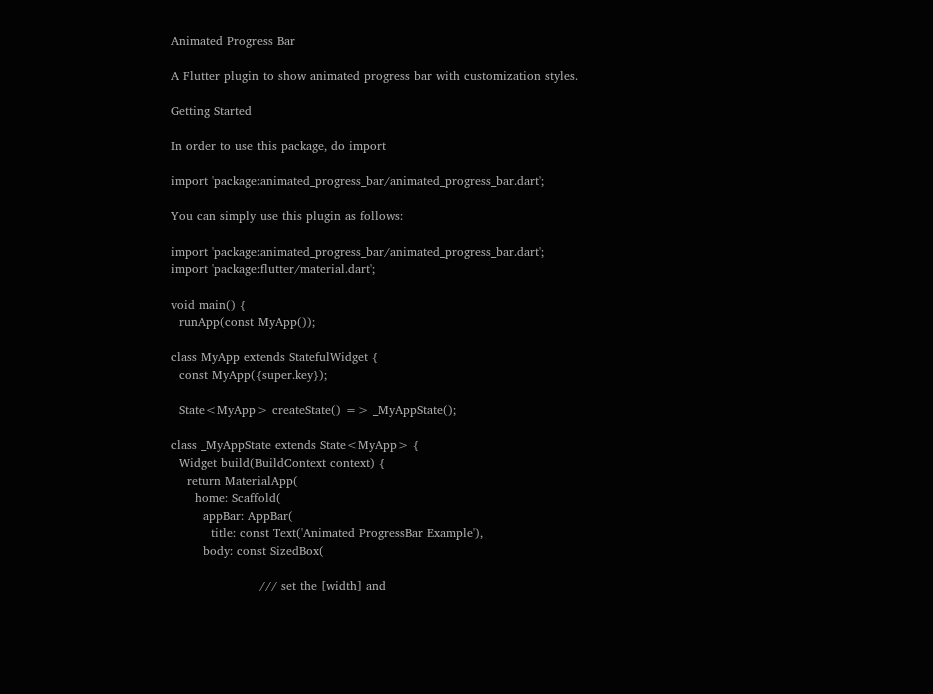Animated Progress Bar

A Flutter plugin to show animated progress bar with customization styles.

Getting Started

In order to use this package, do import

import 'package:animated_progress_bar/animated_progress_bar.dart';

You can simply use this plugin as follows:

import 'package:animated_progress_bar/animated_progress_bar.dart';
import 'package:flutter/material.dart';

void main() {
  runApp(const MyApp());

class MyApp extends StatefulWidget {
  const MyApp({super.key});

  State<MyApp> createState() => _MyAppState();

class _MyAppState extends State<MyApp> {
  Widget build(BuildContext context) {
    return MaterialApp(
      home: Scaffold(
        appBar: AppBar(
          title: const Text('Animated ProgressBar Example'),
        body: const SizedBox(

                      /// set the [width] and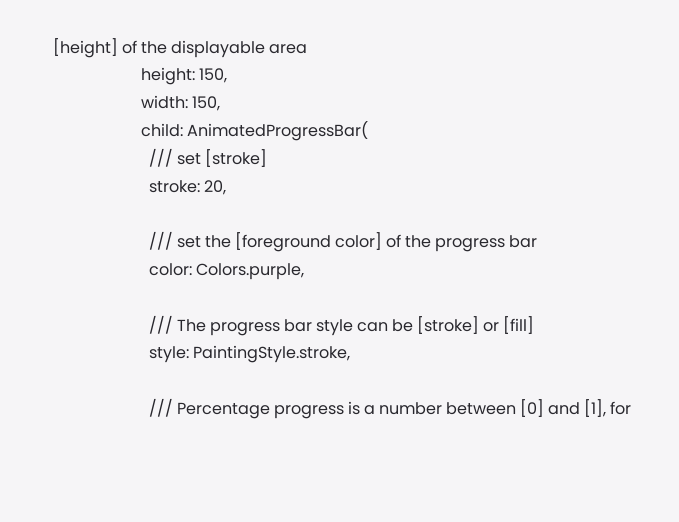[height] of the displayable area
                      height: 150,
                      width: 150,
                      child: AnimatedProgressBar(
                        /// set [stroke]
                        stroke: 20,

                        /// set the [foreground color] of the progress bar
                        color: Colors.purple,

                        /// The progress bar style can be [stroke] or [fill]
                        style: PaintingStyle.stroke,

                        /// Percentage progress is a number between [0] and [1], for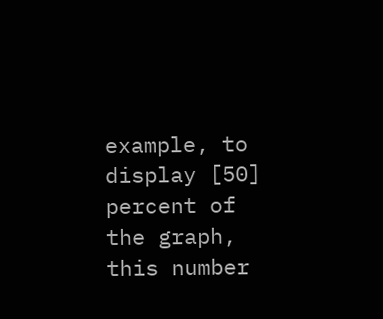example, to display [50] percent of the graph, this number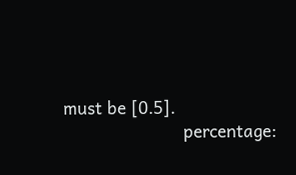must be [0.5].
                        percentage: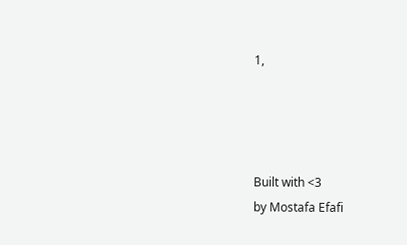1,




Built with <3
by Mostafa Efafi